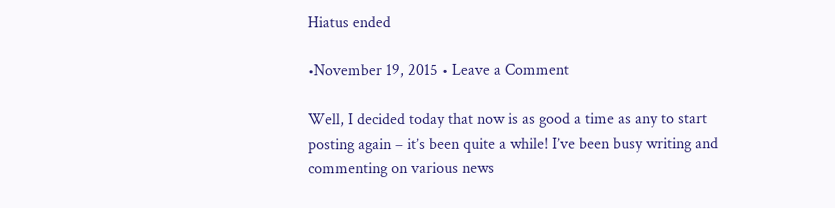Hiatus ended

•November 19, 2015 • Leave a Comment

Well, I decided today that now is as good a time as any to start posting again – it’s been quite a while! I’ve been busy writing and commenting on various news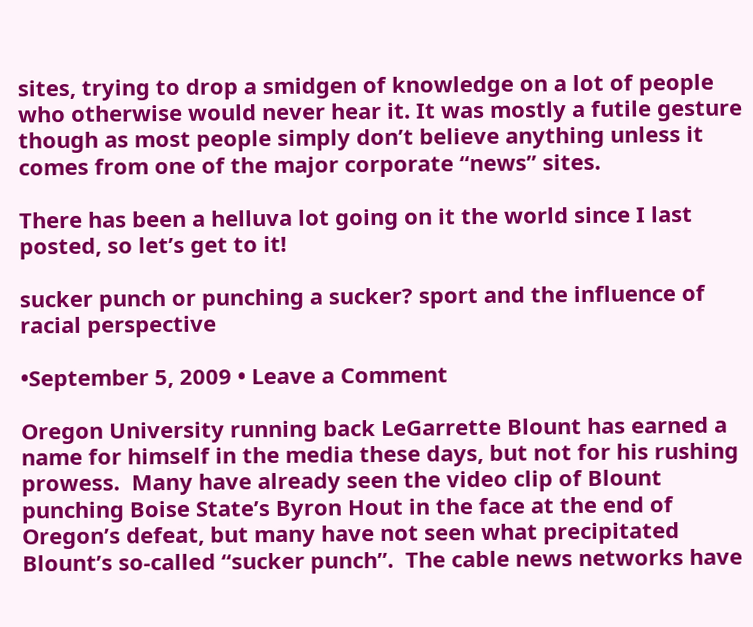sites, trying to drop a smidgen of knowledge on a lot of people who otherwise would never hear it. It was mostly a futile gesture though as most people simply don’t believe anything unless it comes from one of the major corporate “news” sites.

There has been a helluva lot going on it the world since I last posted, so let’s get to it!

sucker punch or punching a sucker? sport and the influence of racial perspective

•September 5, 2009 • Leave a Comment

Oregon University running back LeGarrette Blount has earned a name for himself in the media these days, but not for his rushing prowess.  Many have already seen the video clip of Blount punching Boise State’s Byron Hout in the face at the end of Oregon’s defeat, but many have not seen what precipitated Blount’s so-called “sucker punch”.  The cable news networks have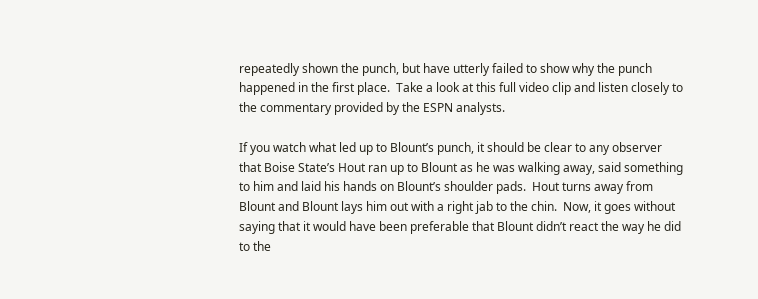repeatedly shown the punch, but have utterly failed to show why the punch happened in the first place.  Take a look at this full video clip and listen closely to the commentary provided by the ESPN analysts.

If you watch what led up to Blount’s punch, it should be clear to any observer that Boise State’s Hout ran up to Blount as he was walking away, said something to him and laid his hands on Blount’s shoulder pads.  Hout turns away from Blount and Blount lays him out with a right jab to the chin.  Now, it goes without saying that it would have been preferable that Blount didn’t react the way he did to the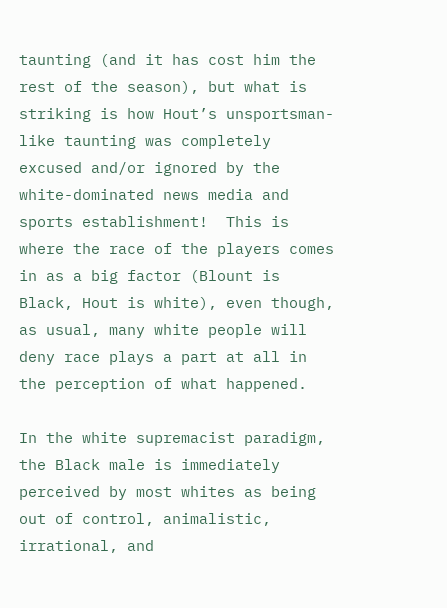taunting (and it has cost him the rest of the season), but what is striking is how Hout’s unsportsman-like taunting was completely excused and/or ignored by the white-dominated news media and sports establishment!  This is where the race of the players comes in as a big factor (Blount is Black, Hout is white), even though, as usual, many white people will deny race plays a part at all in the perception of what happened.

In the white supremacist paradigm, the Black male is immediately perceived by most whites as being out of control, animalistic, irrational, and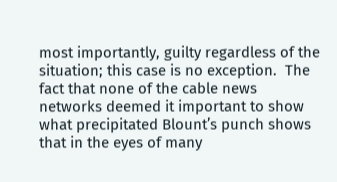most importantly, guilty regardless of the situation; this case is no exception.  The fact that none of the cable news networks deemed it important to show what precipitated Blount’s punch shows that in the eyes of many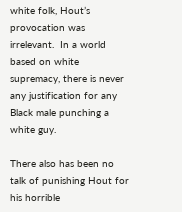white folk, Hout’s provocation was irrelevant.  In a world based on white supremacy, there is never any justification for any Black male punching a white guy.

There also has been no talk of punishing Hout for his horrible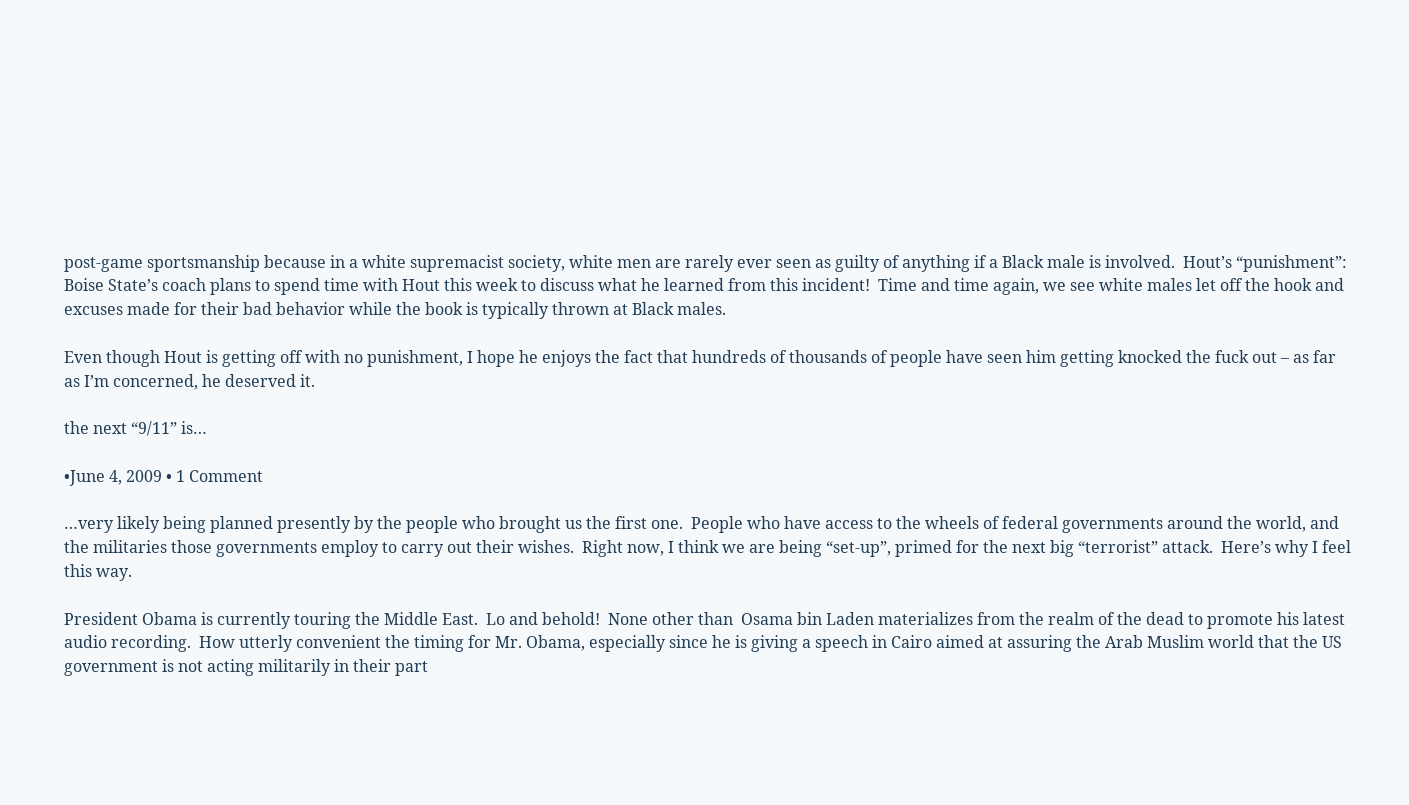post-game sportsmanship because in a white supremacist society, white men are rarely ever seen as guilty of anything if a Black male is involved.  Hout’s “punishment”:  Boise State’s coach plans to spend time with Hout this week to discuss what he learned from this incident!  Time and time again, we see white males let off the hook and excuses made for their bad behavior while the book is typically thrown at Black males.

Even though Hout is getting off with no punishment, I hope he enjoys the fact that hundreds of thousands of people have seen him getting knocked the fuck out – as far as I’m concerned, he deserved it.

the next “9/11” is…

•June 4, 2009 • 1 Comment

…very likely being planned presently by the people who brought us the first one.  People who have access to the wheels of federal governments around the world, and the militaries those governments employ to carry out their wishes.  Right now, I think we are being “set-up”, primed for the next big “terrorist” attack.  Here’s why I feel this way.

President Obama is currently touring the Middle East.  Lo and behold!  None other than  Osama bin Laden materializes from the realm of the dead to promote his latest audio recording.  How utterly convenient the timing for Mr. Obama, especially since he is giving a speech in Cairo aimed at assuring the Arab Muslim world that the US government is not acting militarily in their part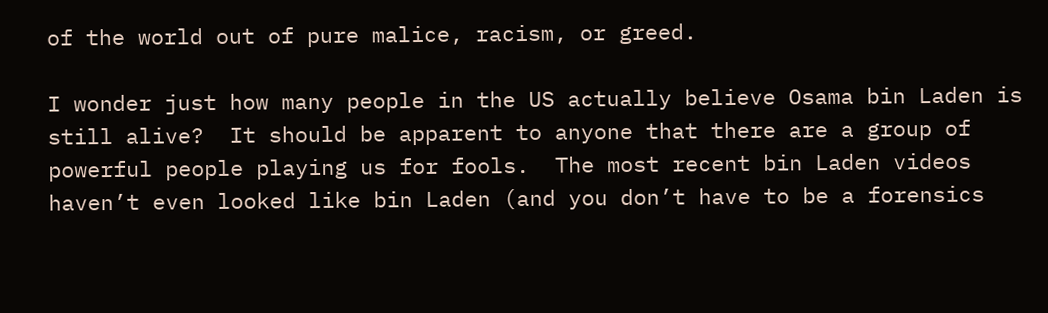of the world out of pure malice, racism, or greed.

I wonder just how many people in the US actually believe Osama bin Laden is still alive?  It should be apparent to anyone that there are a group of powerful people playing us for fools.  The most recent bin Laden videos haven’t even looked like bin Laden (and you don’t have to be a forensics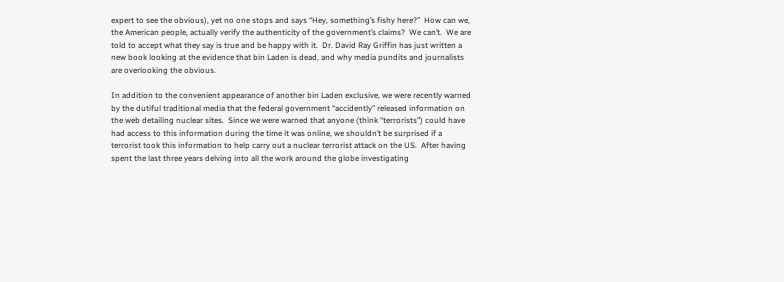expert to see the obvious), yet no one stops and says “Hey, something’s fishy here?”  How can we, the American people, actually verify the authenticity of the government’s claims?  We can’t.  We are told to accept what they say is true and be happy with it.  Dr. David Ray Griffin has just written a new book looking at the evidence that bin Laden is dead, and why media pundits and journalists are overlooking the obvious.

In addition to the convenient appearance of another bin Laden exclusive, we were recently warned by the dutiful traditional media that the federal government “accidently” released information on the web detailing nuclear sites.  Since we were warned that anyone (think “terrorists”) could have had access to this information during the time it was online, we shouldn’t be surprised if a terrorist took this information to help carry out a nuclear terrorist attack on the US.  After having spent the last three years delving into all the work around the globe investigating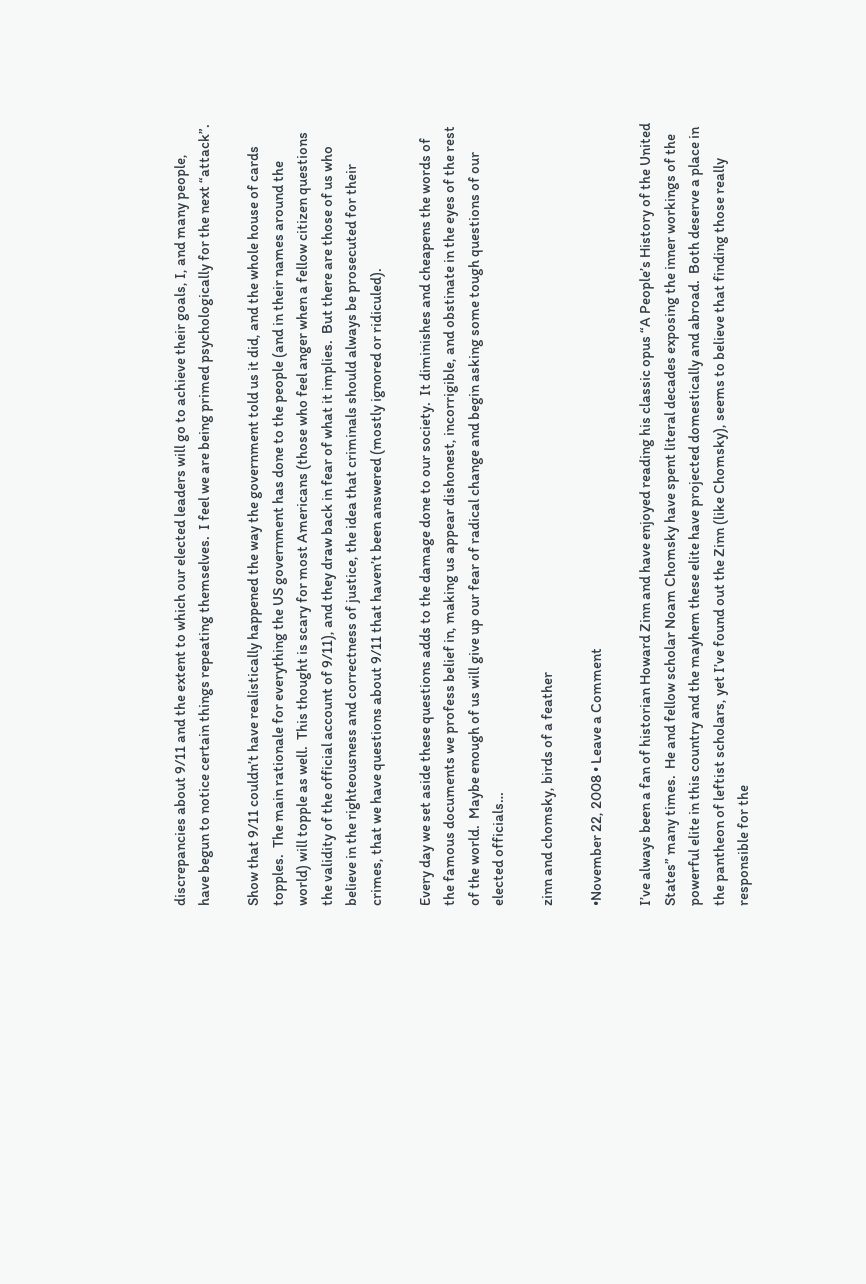discrepancies about 9/11 and the extent to which our elected leaders will go to achieve their goals, I, and many people, have begun to notice certain things repeating themselves.  I feel we are being primed psychologically for the next “attack”.

Show that 9/11 couldn’t have realistically happened the way the government told us it did, and the whole house of cards topples.  The main rationale for everything the US government has done to the people (and in their names around the world) will topple as well.  This thought is scary for most Americans (those who feel anger when a fellow citizen questions the validity of the official account of 9/11), and they draw back in fear of what it implies.  But there are those of us who believe in the righteousness and correctness of justice, the idea that criminals should always be prosecuted for their crimes, that we have questions about 9/11 that haven’t been answered (mostly ignored or ridiculed).

Every day we set aside these questions adds to the damage done to our society.  It diminishes and cheapens the words of the famous documents we profess belief in, making us appear dishonest, incorrigible, and obstinate in the eyes of the rest of the world.  Maybe enough of us will give up our fear of radical change and begin asking some tough questions of our elected officials…

zinn and chomsky, birds of a feather

•November 22, 2008 • Leave a Comment

I’ve always been a fan of historian Howard Zinn and have enjoyed reading his classic opus “A People’s History of the United States” many times.  He and fellow scholar Noam Chomsky have spent literal decades exposing the inner workings of the powerful elite in this country and the mayhem these elite have projected domestically and abroad.  Both deserve a place in the pantheon of leftist scholars, yet I’ve found out the Zinn (like Chomsky), seems to believe that finding those really responsible for the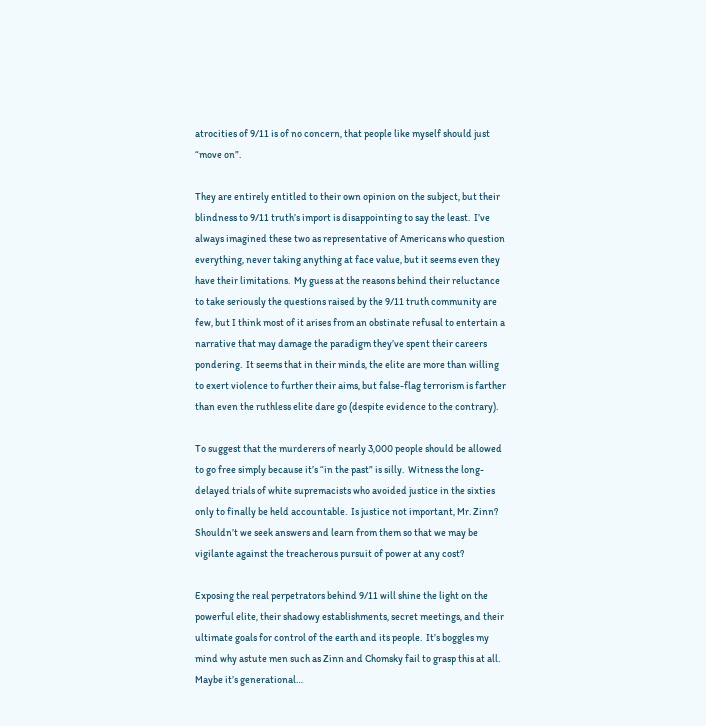atrocities of 9/11 is of no concern, that people like myself should just “move on”.

They are entirely entitled to their own opinion on the subject, but their blindness to 9/11 truth’s import is disappointing to say the least.  I’ve always imagined these two as representative of Americans who question everything, never taking anything at face value, but it seems even they have their limitations.  My guess at the reasons behind their reluctance to take seriously the questions raised by the 9/11 truth community are few, but I think most of it arises from an obstinate refusal to entertain a narrative that may damage the paradigm they’ve spent their careers pondering.  It seems that in their minds, the elite are more than willing to exert violence to further their aims, but false-flag terrorism is farther than even the ruthless elite dare go (despite evidence to the contrary).

To suggest that the murderers of nearly 3,000 people should be allowed to go free simply because it’s “in the past” is silly.  Witness the long-delayed trials of white supremacists who avoided justice in the sixties only to finally be held accountable.  Is justice not important, Mr. Zinn?  Shouldn’t we seek answers and learn from them so that we may be vigilante against the treacherous pursuit of power at any cost?

Exposing the real perpetrators behind 9/11 will shine the light on the powerful elite, their shadowy establishments, secret meetings, and their ultimate goals for control of the earth and its people.  It’s boggles my mind why astute men such as Zinn and Chomsky fail to grasp this at all.  Maybe it’s generational…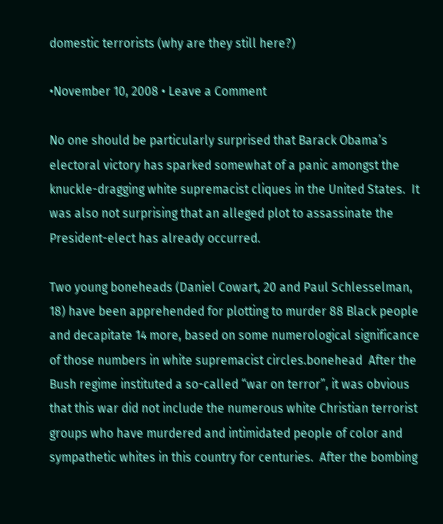domestic terrorists (why are they still here?)

•November 10, 2008 • Leave a Comment

No one should be particularly surprised that Barack Obama’s electoral victory has sparked somewhat of a panic amongst the knuckle-dragging white supremacist cliques in the United States.  It was also not surprising that an alleged plot to assassinate the President-elect has already occurred.

Two young boneheads (Daniel Cowart, 20 and Paul Schlesselman, 18) have been apprehended for plotting to murder 88 Black people and decapitate 14 more, based on some numerological significance of those numbers in white supremacist circles.bonehead  After the Bush regime instituted a so-called “war on terror”, it was obvious that this war did not include the numerous white Christian terrorist groups who have murdered and intimidated people of color and sympathetic whites in this country for centuries.  After the bombing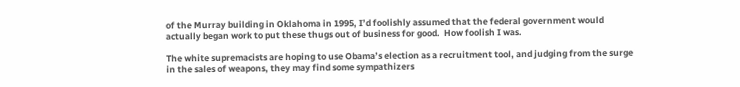of the Murray building in Oklahoma in 1995, I’d foolishly assumed that the federal government would actually began work to put these thugs out of business for good.  How foolish I was.

The white supremacists are hoping to use Obama’s election as a recruitment tool, and judging from the surge in the sales of weapons, they may find some sympathizers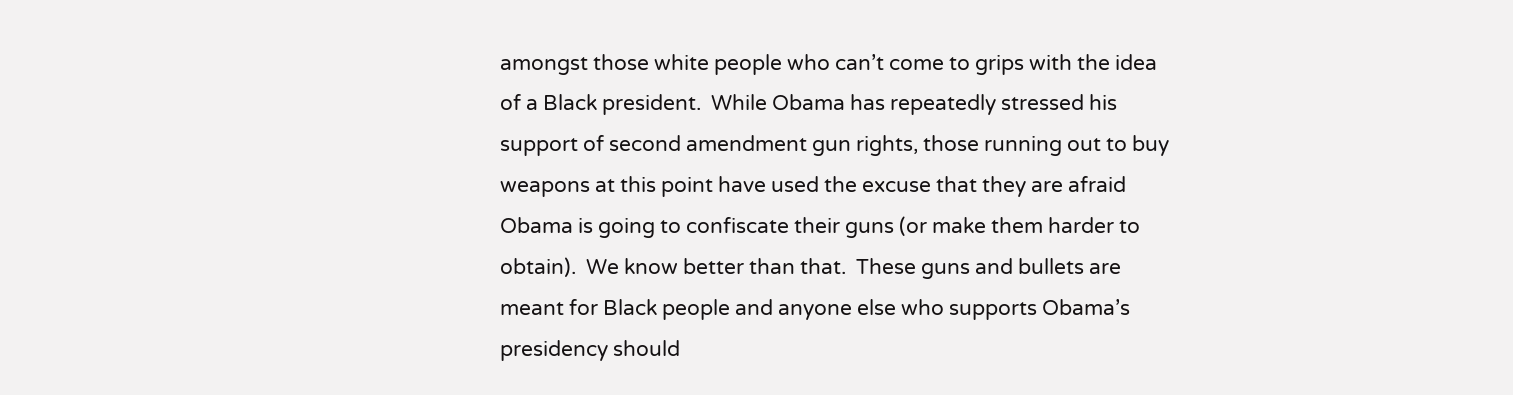amongst those white people who can’t come to grips with the idea of a Black president.  While Obama has repeatedly stressed his support of second amendment gun rights, those running out to buy weapons at this point have used the excuse that they are afraid Obama is going to confiscate their guns (or make them harder to obtain).  We know better than that.  These guns and bullets are meant for Black people and anyone else who supports Obama’s presidency should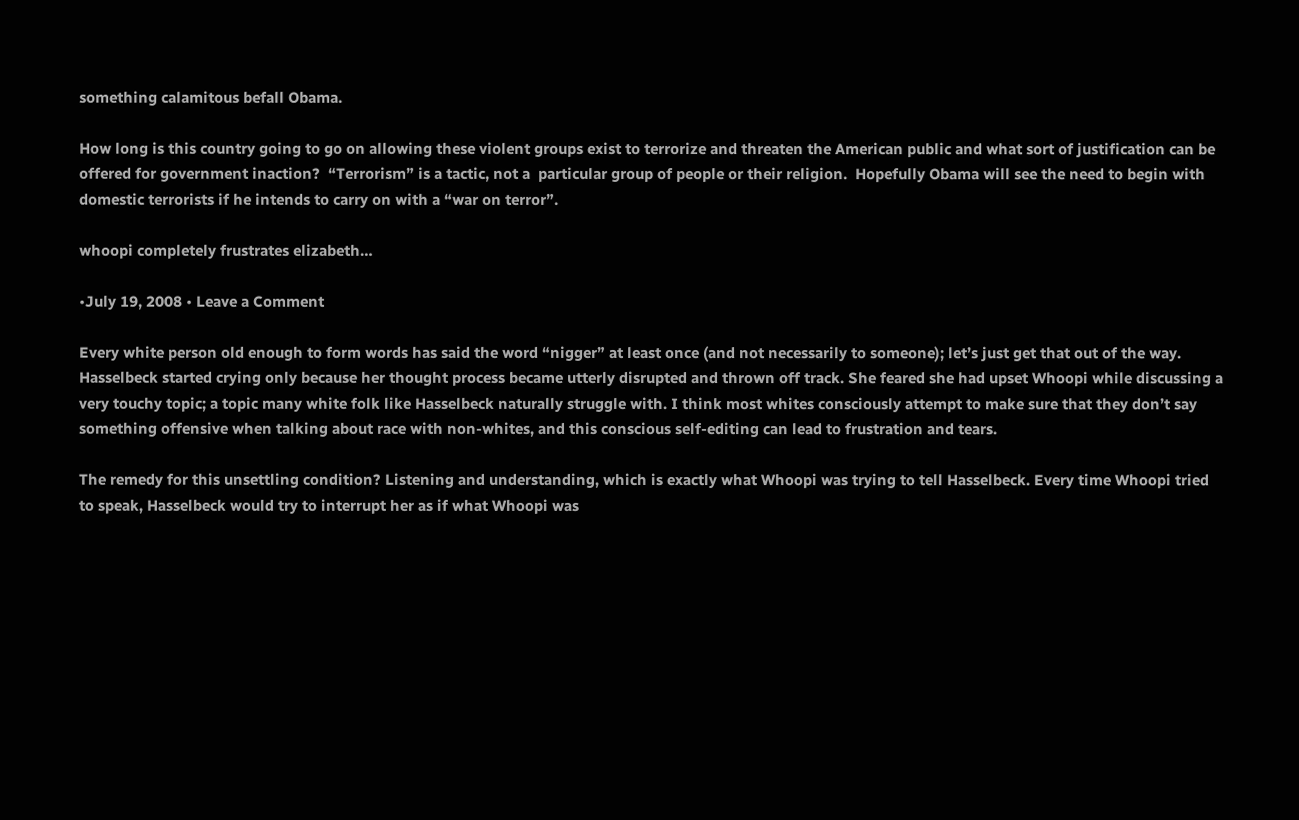something calamitous befall Obama.

How long is this country going to go on allowing these violent groups exist to terrorize and threaten the American public and what sort of justification can be offered for government inaction?  “Terrorism” is a tactic, not a  particular group of people or their religion.  Hopefully Obama will see the need to begin with domestic terrorists if he intends to carry on with a “war on terror”.

whoopi completely frustrates elizabeth…

•July 19, 2008 • Leave a Comment

Every white person old enough to form words has said the word “nigger” at least once (and not necessarily to someone); let’s just get that out of the way. Hasselbeck started crying only because her thought process became utterly disrupted and thrown off track. She feared she had upset Whoopi while discussing a very touchy topic; a topic many white folk like Hasselbeck naturally struggle with. I think most whites consciously attempt to make sure that they don’t say something offensive when talking about race with non-whites, and this conscious self-editing can lead to frustration and tears.

The remedy for this unsettling condition? Listening and understanding, which is exactly what Whoopi was trying to tell Hasselbeck. Every time Whoopi tried to speak, Hasselbeck would try to interrupt her as if what Whoopi was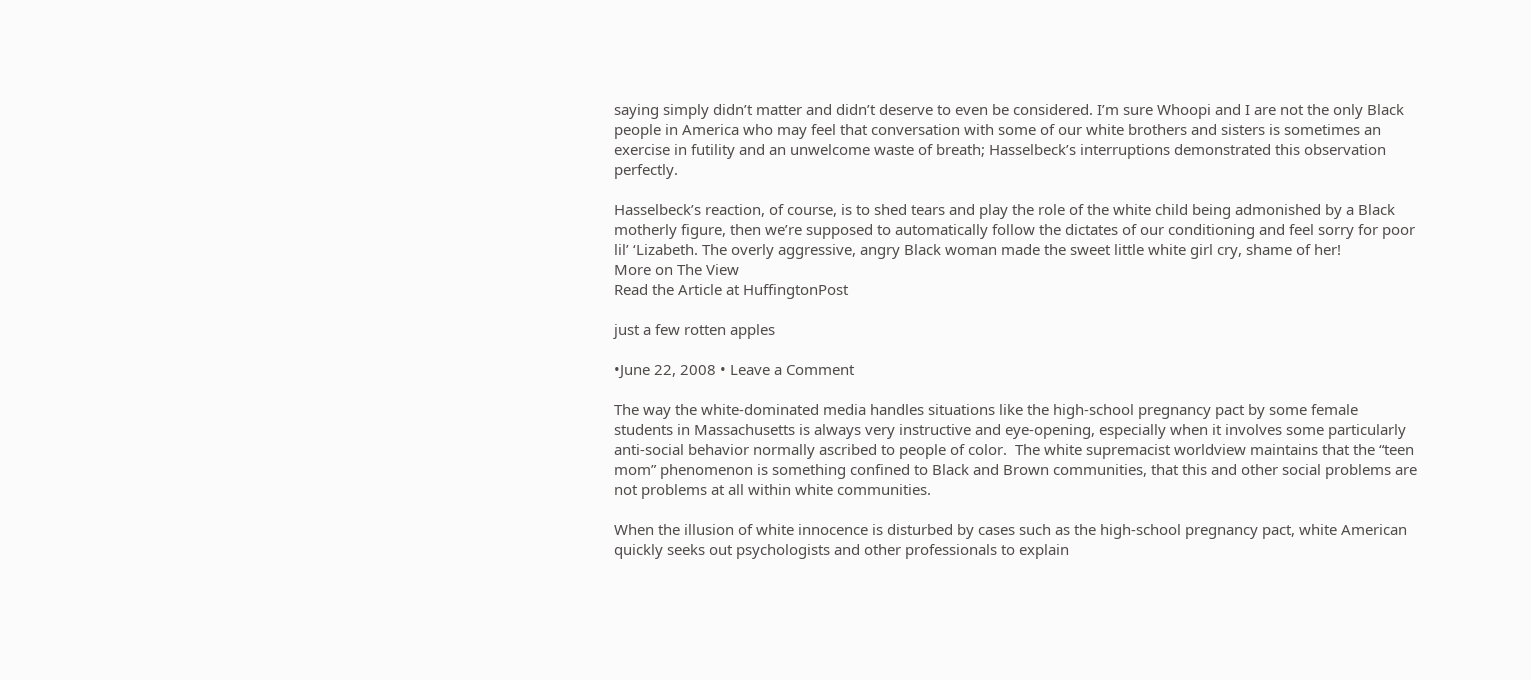saying simply didn’t matter and didn’t deserve to even be considered. I’m sure Whoopi and I are not the only Black people in America who may feel that conversation with some of our white brothers and sisters is sometimes an exercise in futility and an unwelcome waste of breath; Hasselbeck’s interruptions demonstrated this observation perfectly.

Hasselbeck’s reaction, of course, is to shed tears and play the role of the white child being admonished by a Black motherly figure, then we’re supposed to automatically follow the dictates of our conditioning and feel sorry for poor lil’ ‘Lizabeth. The overly aggressive, angry Black woman made the sweet little white girl cry, shame of her!
More on The View
Read the Article at HuffingtonPost

just a few rotten apples

•June 22, 2008 • Leave a Comment

The way the white-dominated media handles situations like the high-school pregnancy pact by some female students in Massachusetts is always very instructive and eye-opening, especially when it involves some particularly anti-social behavior normally ascribed to people of color.  The white supremacist worldview maintains that the “teen mom” phenomenon is something confined to Black and Brown communities, that this and other social problems are not problems at all within white communities.

When the illusion of white innocence is disturbed by cases such as the high-school pregnancy pact, white American quickly seeks out psychologists and other professionals to explain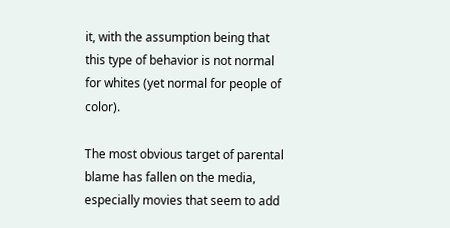it, with the assumption being that this type of behavior is not normal for whites (yet normal for people of color).

The most obvious target of parental blame has fallen on the media, especially movies that seem to add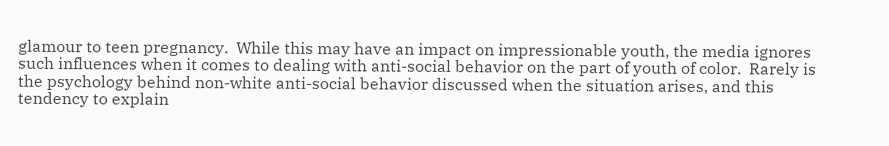glamour to teen pregnancy.  While this may have an impact on impressionable youth, the media ignores such influences when it comes to dealing with anti-social behavior on the part of youth of color.  Rarely is the psychology behind non-white anti-social behavior discussed when the situation arises, and this tendency to explain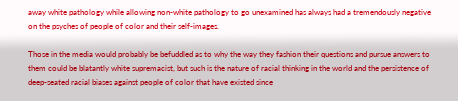away white pathology while allowing non-white pathology to go unexamined has always had a tremendously negative on the psyches of people of color and their self-images.

Those in the media would probably be befuddled as to why the way they fashion their questions and pursue answers to them could be blatantly white supremacist, but such is the nature of racial thinking in the world and the persistence of deep-seated racial biases against people of color that have existed since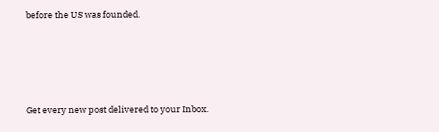before the US was founded.




Get every new post delivered to your Inbox.